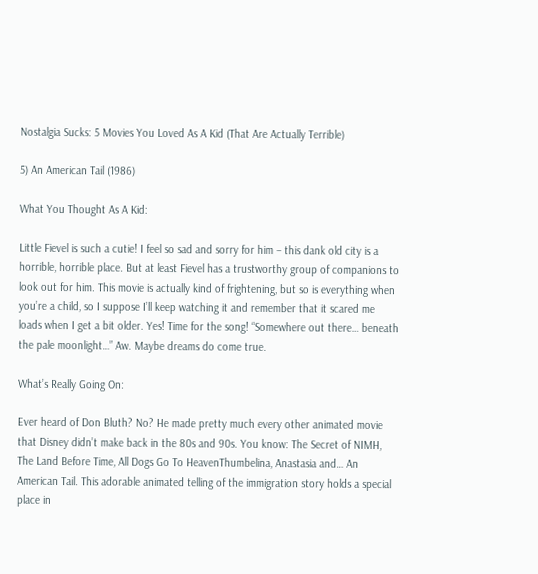Nostalgia Sucks: 5 Movies You Loved As A Kid (That Are Actually Terrible)

5) An American Tail (1986)

What You Thought As A Kid:

Little Fievel is such a cutie! I feel so sad and sorry for him – this dank old city is a horrible, horrible place. But at least Fievel has a trustworthy group of companions to look out for him. This movie is actually kind of frightening, but so is everything when you’re a child, so I suppose I’ll keep watching it and remember that it scared me loads when I get a bit older. Yes! Time for the song! “Somewhere out there… beneath the pale moonlight…” Aw. Maybe dreams do come true.

What’s Really Going On:

Ever heard of Don Bluth? No? He made pretty much every other animated movie that Disney didn’t make back in the 80s and 90s. You know: The Secret of NIMH, The Land Before Time, All Dogs Go To HeavenThumbelina, Anastasia and… An American Tail. This adorable animated telling of the immigration story holds a special place in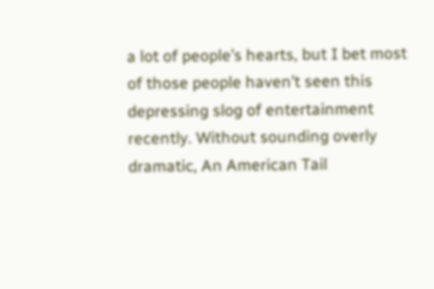a lot of people’s hearts, but I bet most of those people haven’t seen this depressing slog of entertainment recently. Without sounding overly dramatic, An American Tail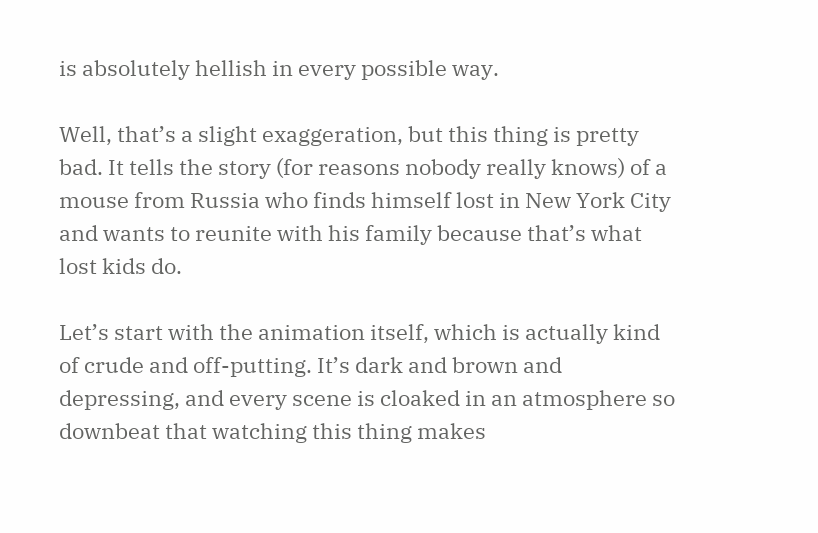is absolutely hellish in every possible way.

Well, that’s a slight exaggeration, but this thing is pretty bad. It tells the story (for reasons nobody really knows) of a mouse from Russia who finds himself lost in New York City and wants to reunite with his family because that’s what lost kids do.

Let’s start with the animation itself, which is actually kind of crude and off-putting. It’s dark and brown and depressing, and every scene is cloaked in an atmosphere so downbeat that watching this thing makes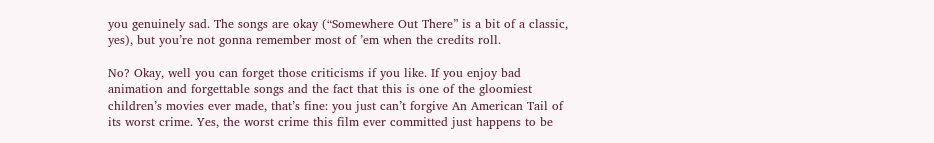you genuinely sad. The songs are okay (“Somewhere Out There” is a bit of a classic, yes), but you’re not gonna remember most of ’em when the credits roll.

No? Okay, well you can forget those criticisms if you like. If you enjoy bad animation and forgettable songs and the fact that this is one of the gloomiest children’s movies ever made, that’s fine: you just can’t forgive An American Tail of its worst crime. Yes, the worst crime this film ever committed just happens to be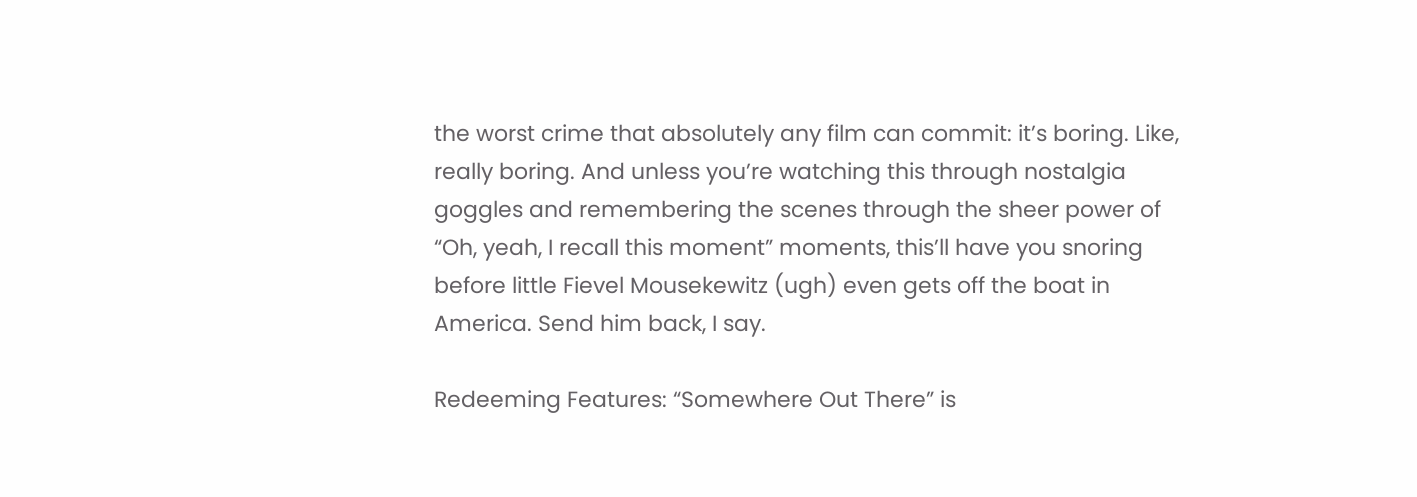the worst crime that absolutely any film can commit: it’s boring. Like, really boring. And unless you’re watching this through nostalgia goggles and remembering the scenes through the sheer power of “Oh, yeah, I recall this moment” moments, this’ll have you snoring before little Fievel Mousekewitz (ugh) even gets off the boat in America. Send him back, I say.

Redeeming Features: “Somewhere Out There” is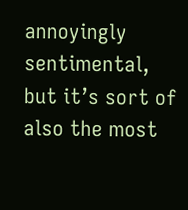annoyingly sentimental, but it’s sort of also the most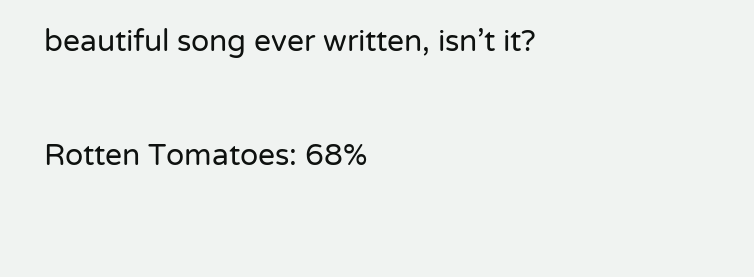beautiful song ever written, isn’t it?

Rotten Tomatoes: 68%